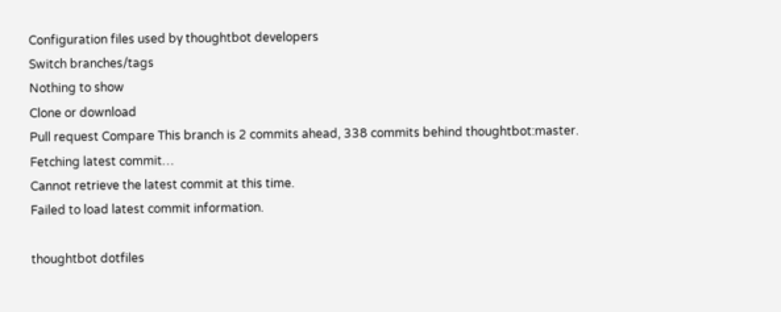Configuration files used by thoughtbot developers
Switch branches/tags
Nothing to show
Clone or download
Pull request Compare This branch is 2 commits ahead, 338 commits behind thoughtbot:master.
Fetching latest commit…
Cannot retrieve the latest commit at this time.
Failed to load latest commit information.

thoughtbot dotfiles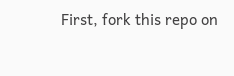First, fork this repo on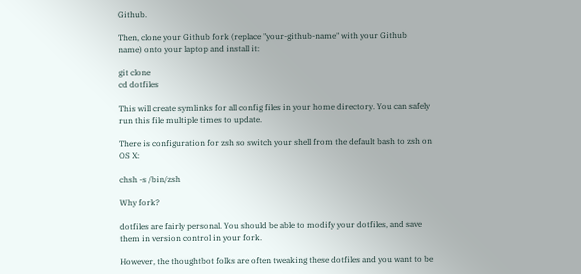Github.

Then, clone your Github fork (replace "your-github-name" with your Github name) onto your laptop and install it:

git clone
cd dotfiles

This will create symlinks for all config files in your home directory. You can safely run this file multiple times to update.

There is configuration for zsh so switch your shell from the default bash to zsh on OS X:

chsh -s /bin/zsh

Why fork?

dotfiles are fairly personal. You should be able to modify your dotfiles, and save them in version control in your fork.

However, the thoughtbot folks are often tweaking these dotfiles and you want to be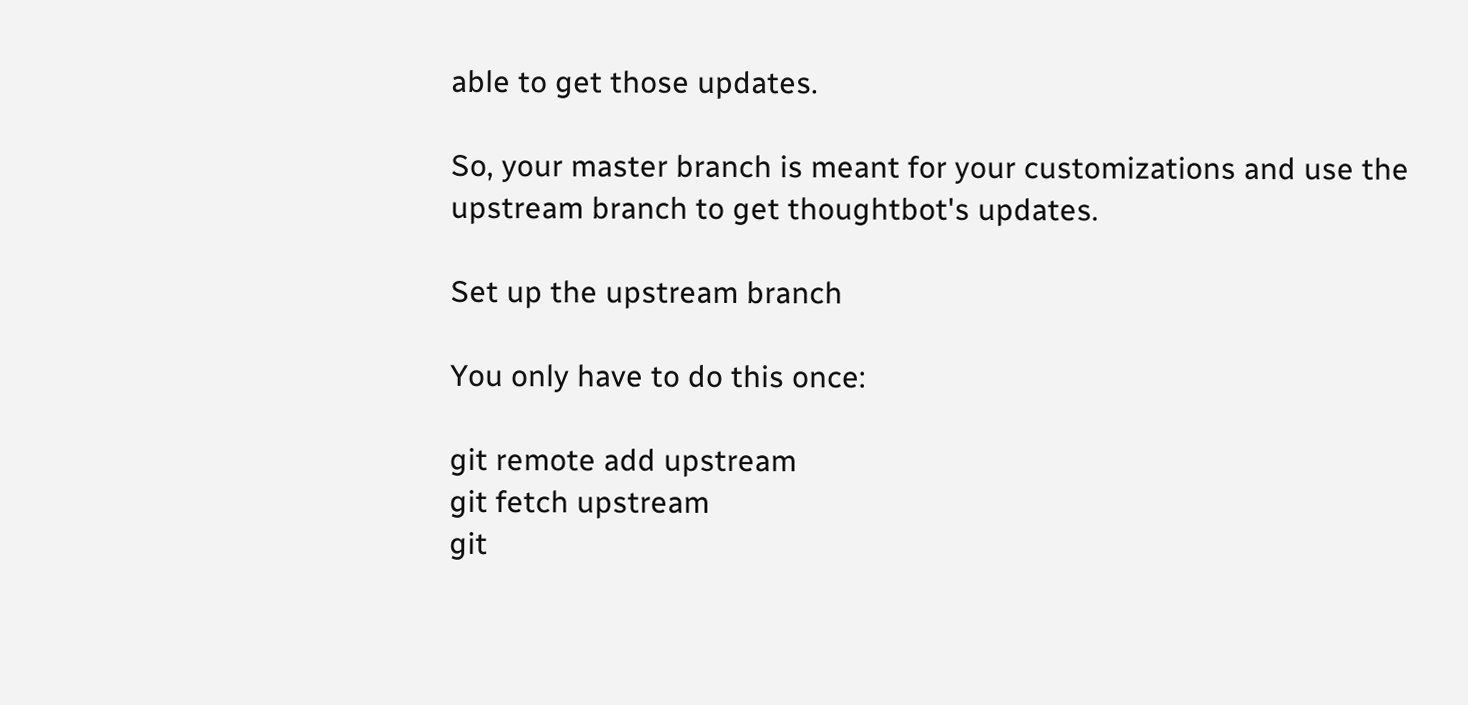able to get those updates.

So, your master branch is meant for your customizations and use the upstream branch to get thoughtbot's updates.

Set up the upstream branch

You only have to do this once:

git remote add upstream
git fetch upstream
git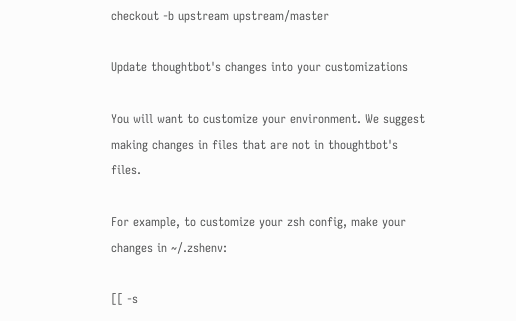checkout -b upstream upstream/master

Update thoughtbot's changes into your customizations

You will want to customize your environment. We suggest making changes in files that are not in thoughtbot's files.

For example, to customize your zsh config, make your changes in ~/.zshenv:

[[ -s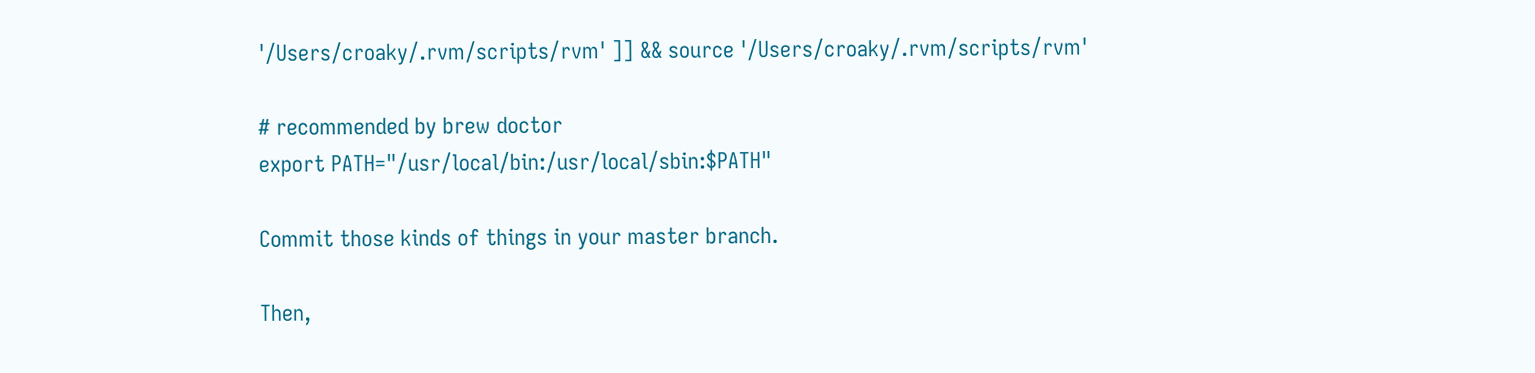'/Users/croaky/.rvm/scripts/rvm' ]] && source '/Users/croaky/.rvm/scripts/rvm'

# recommended by brew doctor
export PATH="/usr/local/bin:/usr/local/sbin:$PATH"

Commit those kinds of things in your master branch.

Then,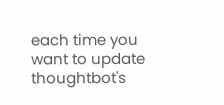each time you want to update thoughtbot's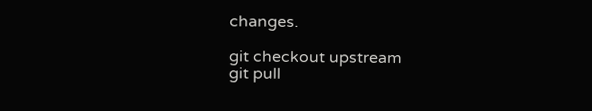changes.

git checkout upstream
git pull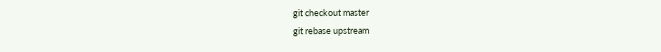git checkout master
git rebase upstream